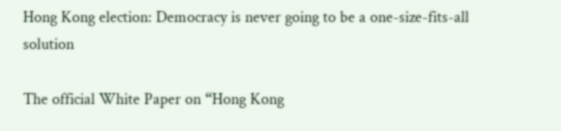Hong Kong election: Democracy is never going to be a one-size-fits-all solution

The official White Paper on “Hong Kong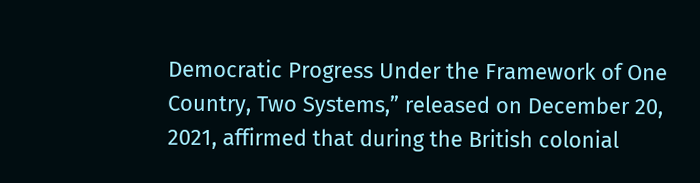Democratic Progress Under the Framework of One Country, Two Systems,” released on December 20, 2021, affirmed that during the British colonial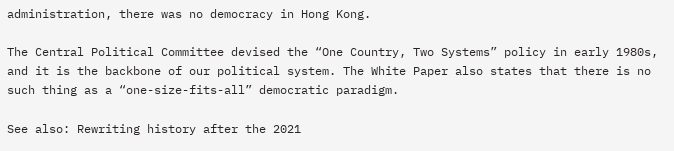administration, there was no democracy in Hong Kong.

The Central Political Committee devised the “One Country, Two Systems” policy in early 1980s, and it is the backbone of our political system. The White Paper also states that there is no such thing as a “one-size-fits-all” democratic paradigm.

See also: Rewriting history after the 2021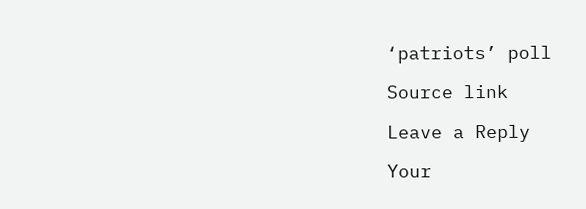‘patriots’ poll

Source link

Leave a Reply

Your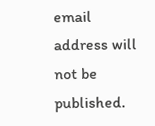email address will not be published.